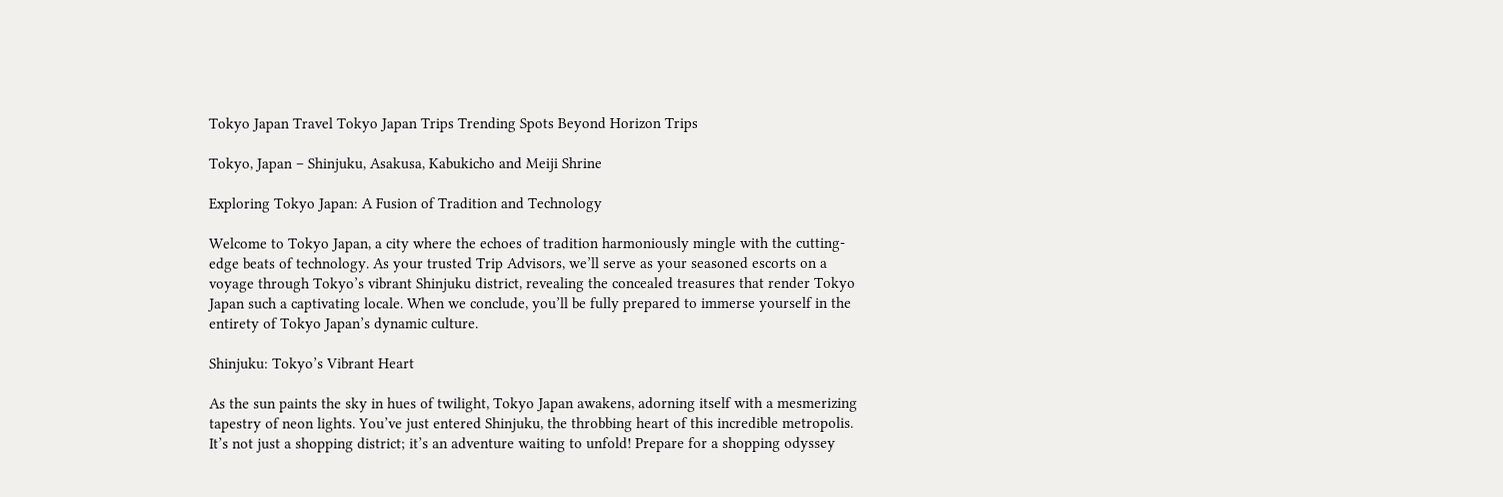Tokyo Japan Travel Tokyo Japan Trips Trending Spots Beyond Horizon Trips

Tokyo, Japan – Shinjuku, Asakusa, Kabukicho and Meiji Shrine

Exploring Tokyo Japan: A Fusion of Tradition and Technology

Welcome to Tokyo Japan, a city where the echoes of tradition harmoniously mingle with the cutting-edge beats of technology. As your trusted Trip Advisors, we’ll serve as your seasoned escorts on a voyage through Tokyo’s vibrant Shinjuku district, revealing the concealed treasures that render Tokyo Japan such a captivating locale. When we conclude, you’ll be fully prepared to immerse yourself in the entirety of Tokyo Japan’s dynamic culture.

Shinjuku: Tokyo’s Vibrant Heart

As the sun paints the sky in hues of twilight, Tokyo Japan awakens, adorning itself with a mesmerizing tapestry of neon lights. You’ve just entered Shinjuku, the throbbing heart of this incredible metropolis. It’s not just a shopping district; it’s an adventure waiting to unfold! Prepare for a shopping odyssey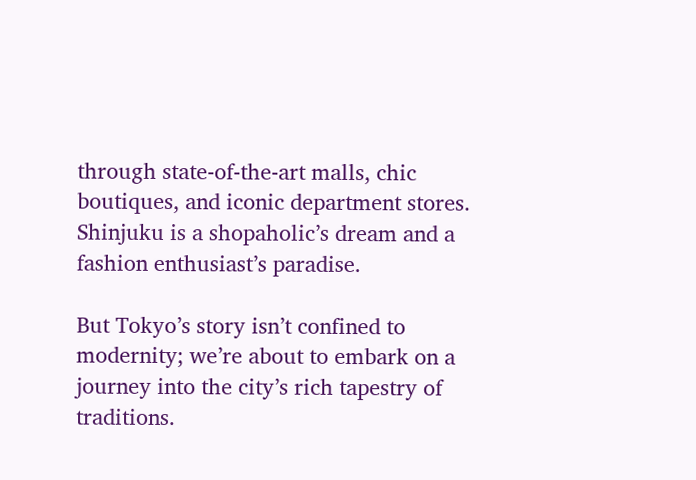through state-of-the-art malls, chic boutiques, and iconic department stores. Shinjuku is a shopaholic’s dream and a fashion enthusiast’s paradise.

But Tokyo’s story isn’t confined to modernity; we’re about to embark on a journey into the city’s rich tapestry of traditions.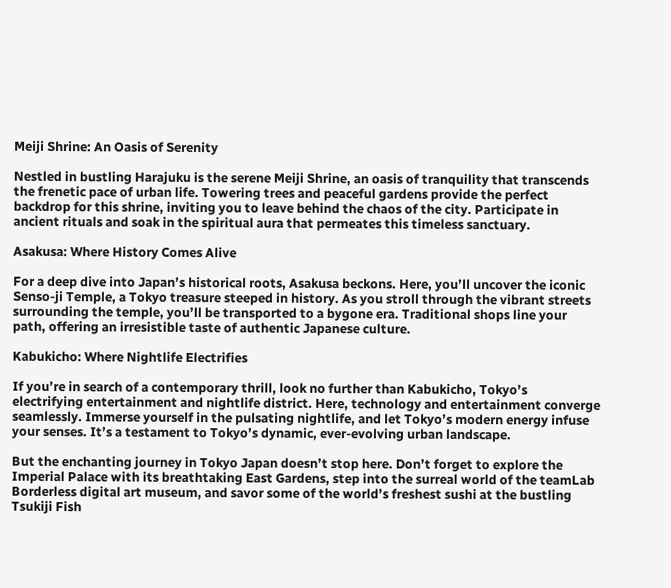Meiji Shrine: An Oasis of Serenity

Nestled in bustling Harajuku is the serene Meiji Shrine, an oasis of tranquility that transcends the frenetic pace of urban life. Towering trees and peaceful gardens provide the perfect backdrop for this shrine, inviting you to leave behind the chaos of the city. Participate in ancient rituals and soak in the spiritual aura that permeates this timeless sanctuary.

Asakusa: Where History Comes Alive

For a deep dive into Japan’s historical roots, Asakusa beckons. Here, you’ll uncover the iconic Senso-ji Temple, a Tokyo treasure steeped in history. As you stroll through the vibrant streets surrounding the temple, you’ll be transported to a bygone era. Traditional shops line your path, offering an irresistible taste of authentic Japanese culture.

Kabukicho: Where Nightlife Electrifies

If you’re in search of a contemporary thrill, look no further than Kabukicho, Tokyo’s electrifying entertainment and nightlife district. Here, technology and entertainment converge seamlessly. Immerse yourself in the pulsating nightlife, and let Tokyo’s modern energy infuse your senses. It’s a testament to Tokyo’s dynamic, ever-evolving urban landscape.

But the enchanting journey in Tokyo Japan doesn’t stop here. Don’t forget to explore the Imperial Palace with its breathtaking East Gardens, step into the surreal world of the teamLab Borderless digital art museum, and savor some of the world’s freshest sushi at the bustling Tsukiji Fish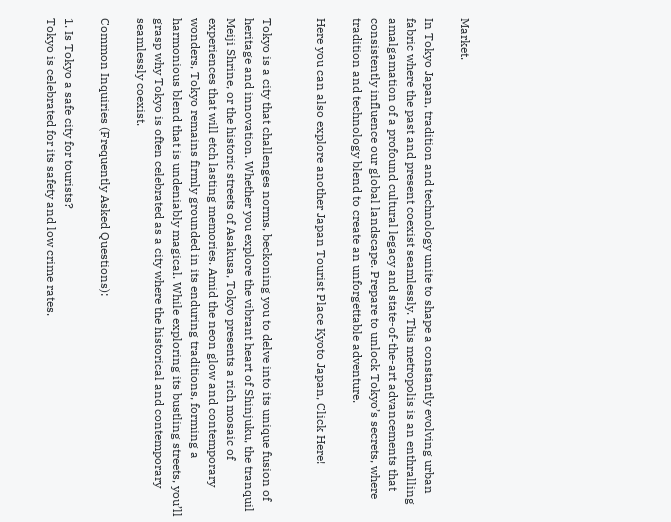Market.

In Tokyo Japan, tradition and technology unite to shape a constantly evolving urban fabric where the past and present coexist seamlessly. This metropolis is an enthralling amalgamation of a profound cultural legacy and state-of-the-art advancements that consistently influence our global landscape. Prepare to unlock Tokyo’s secrets, where tradition and technology blend to create an unforgettable adventure.

Here you can also explore another Japan Tourist Place Kyoto Japan, Click Here!


Tokyo is a city that challenges norms, beckoning you to delve into its unique fusion of heritage and innovation. Whether you explore the vibrant heart of Shinjuku, the tranquil Meiji Shrine, or the historic streets of Asakusa, Tokyo presents a rich mosaic of experiences that will etch lasting memories. Amid the neon glow and contemporary wonders, Tokyo remains firmly grounded in its enduring traditions, forming a harmonious blend that is undeniably magical. While exploring its bustling streets, you’ll grasp why Tokyo is often celebrated as a city where the historical and contemporary seamlessly coexist.

Common Inquiries (Frequently Asked Questions):

1. Is Tokyo a safe city for tourists?
Tokyo is celebrated for its safety and low crime rates.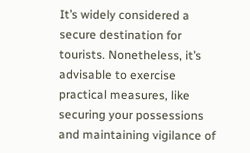It’s widely considered a secure destination for tourists. Nonetheless, it’s advisable to exercise practical measures, like securing your possessions and maintaining vigilance of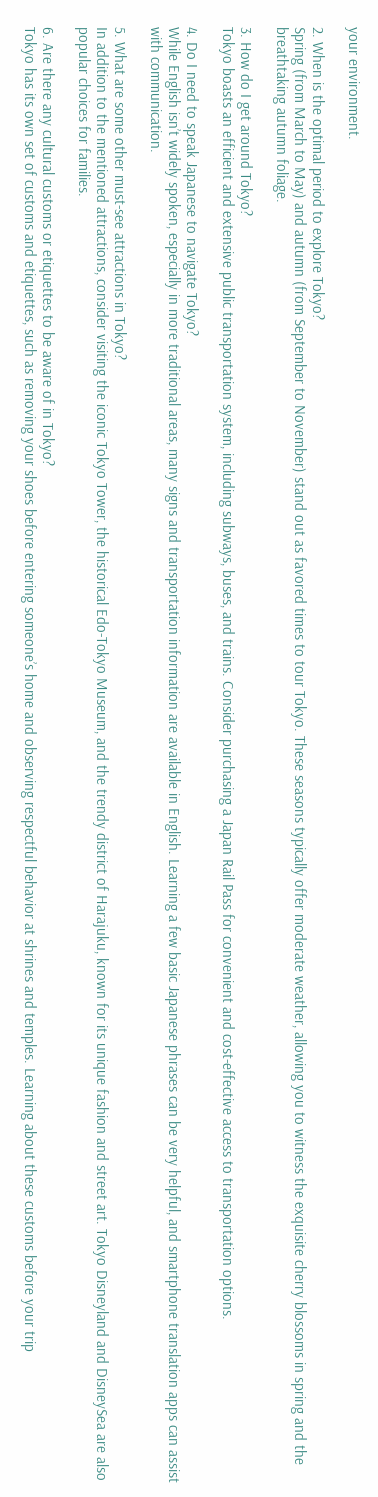your environment.

2. When is the optimal period to explore Tokyo?
Spring (from March to May) and autumn (from September to November) stand out as favored times to tour Tokyo. These seasons typically offer moderate weather, allowing you to witness the exquisite cherry blossoms in spring and the breathtaking autumn foliage.

3. How do I get around Tokyo?
Tokyo boasts an efficient and extensive public transportation system, including subways, buses, and trains. Consider purchasing a Japan Rail Pass for convenient and cost-effective access to transportation options.

4. Do I need to speak Japanese to navigate Tokyo?
While English isn’t widely spoken, especially in more traditional areas, many signs and transportation information are available in English. Learning a few basic Japanese phrases can be very helpful, and smartphone translation apps can assist with communication.

5. What are some other must-see attractions in Tokyo?
In addition to the mentioned attractions, consider visiting the iconic Tokyo Tower, the historical Edo-Tokyo Museum, and the trendy district of Harajuku, known for its unique fashion and street art. Tokyo Disneyland and DisneySea are also popular choices for families.

6. Are there any cultural customs or etiquettes to be aware of in Tokyo?
Tokyo has its own set of customs and etiquettes, such as removing your shoes before entering someone’s home and observing respectful behavior at shrines and temples. Learning about these customs before your trip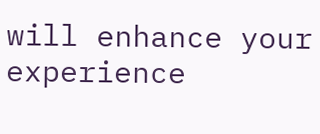will enhance your experience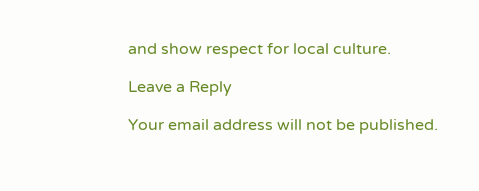and show respect for local culture.

Leave a Reply

Your email address will not be published.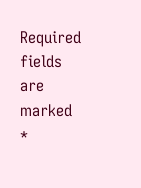Required fields are marked *